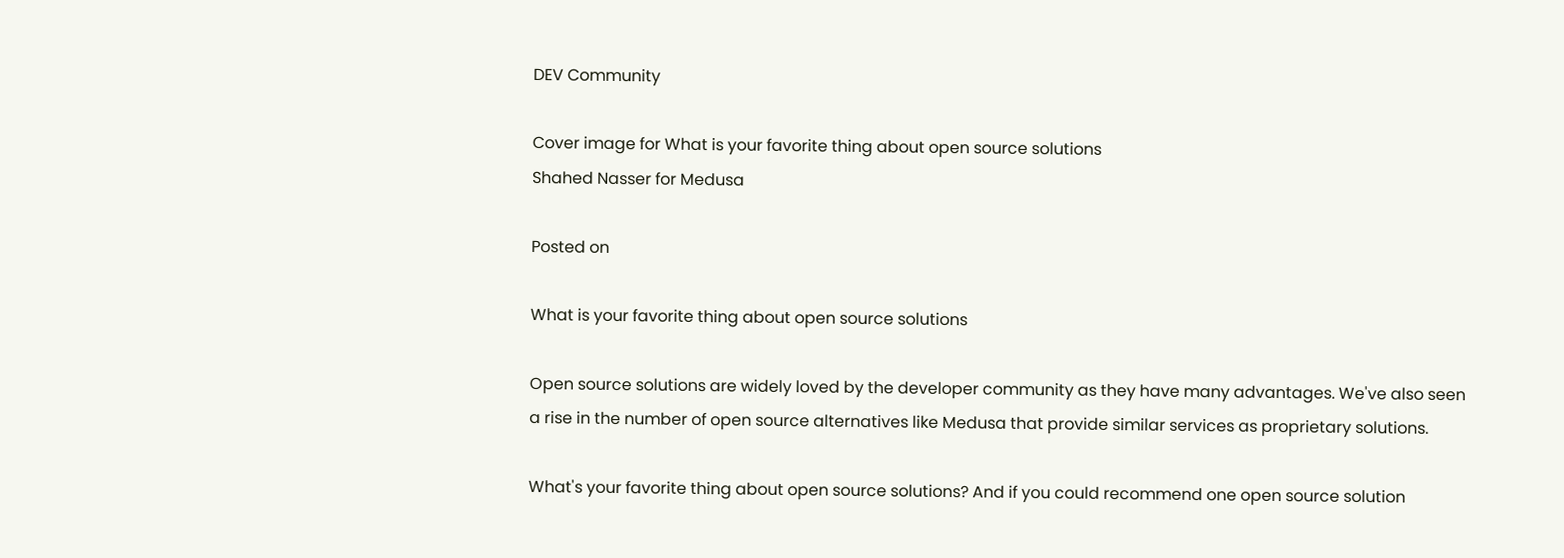DEV Community

Cover image for What is your favorite thing about open source solutions
Shahed Nasser for Medusa

Posted on

What is your favorite thing about open source solutions

Open source solutions are widely loved by the developer community as they have many advantages. We've also seen a rise in the number of open source alternatives like Medusa that provide similar services as proprietary solutions.

What's your favorite thing about open source solutions? And if you could recommend one open source solution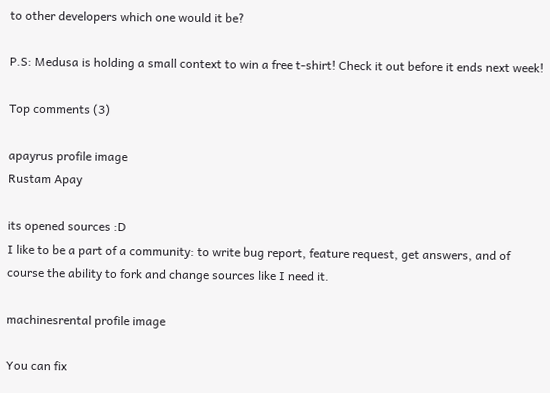to other developers which one would it be?

P.S: Medusa is holding a small context to win a free t-shirt! Check it out before it ends next week!

Top comments (3)

apayrus profile image
Rustam Apay

its opened sources :D
I like to be a part of a community: to write bug report, feature request, get answers, and of course the ability to fork and change sources like I need it.

machinesrental profile image

You can fix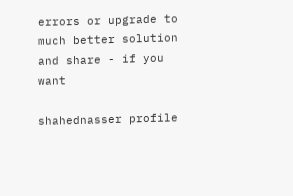errors or upgrade to much better solution and share - if you want

shahednasser profile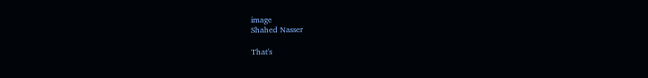image
Shahed Nasser

That's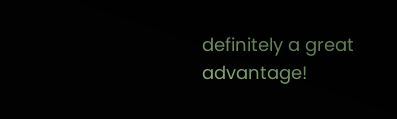definitely a great advantage!